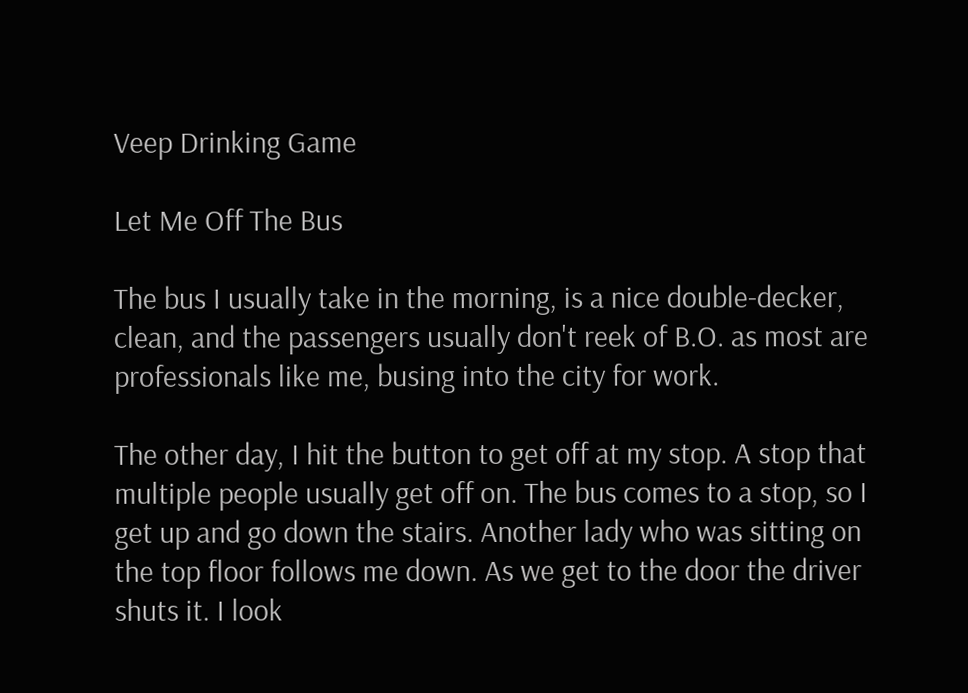Veep Drinking Game

Let Me Off The Bus

The bus I usually take in the morning, is a nice double-decker, clean, and the passengers usually don't reek of B.O. as most are professionals like me, busing into the city for work.

The other day, I hit the button to get off at my stop. A stop that multiple people usually get off on. The bus comes to a stop, so I get up and go down the stairs. Another lady who was sitting on the top floor follows me down. As we get to the door the driver shuts it. I look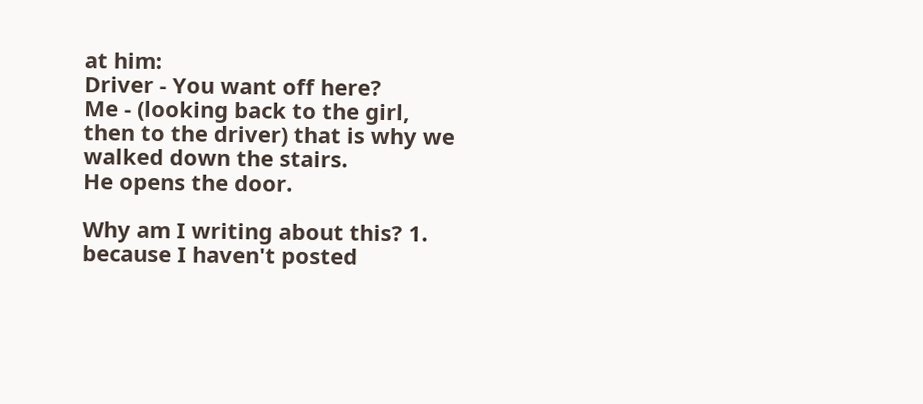at him:
Driver - You want off here?
Me - (looking back to the girl, then to the driver) that is why we walked down the stairs.
He opens the door.

Why am I writing about this? 1. because I haven't posted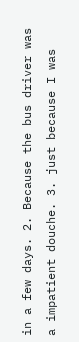in a few days. 2. Because the bus driver was a impatient douche. 3. just because I was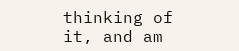thinking of it, and am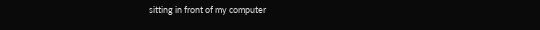sitting in front of my computer